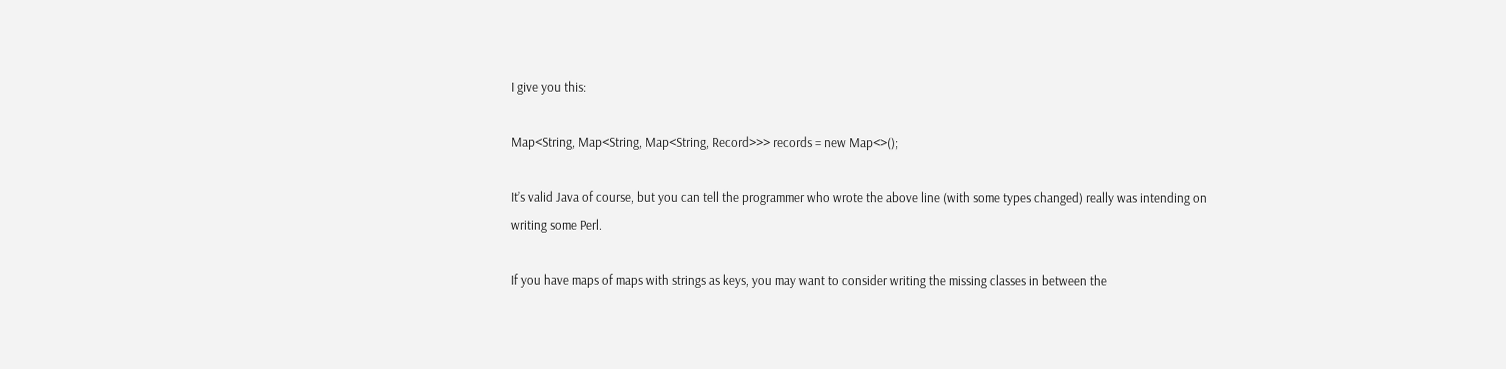I give you this:

Map<String, Map<String, Map<String, Record>>> records = new Map<>();

It’s valid Java of course, but you can tell the programmer who wrote the above line (with some types changed) really was intending on writing some Perl.

If you have maps of maps with strings as keys, you may want to consider writing the missing classes in between the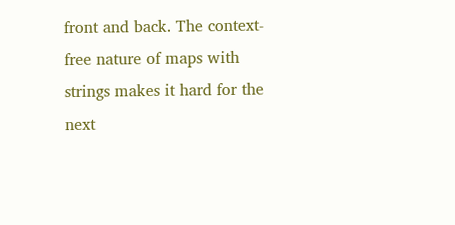front and back. The context-free nature of maps with strings makes it hard for the next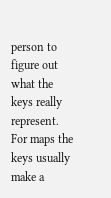person to figure out what the keys really represent. For maps the keys usually make a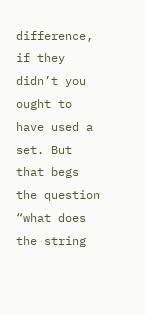difference, if they didn’t you ought to have used a set. But that begs the question “what does the string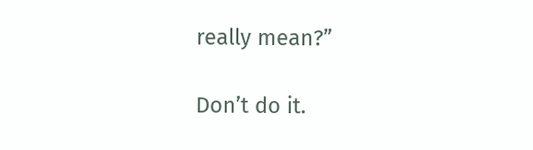really mean?”

Don’t do it.